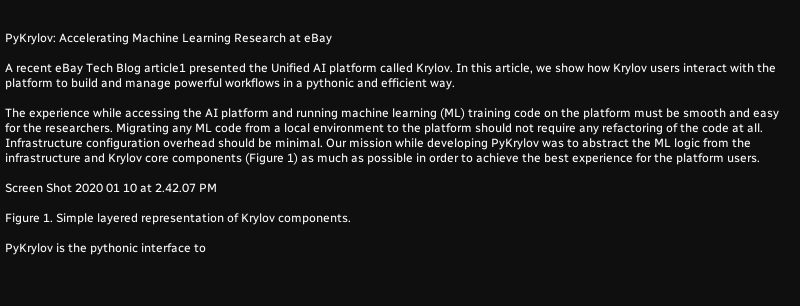PyKrylov: Accelerating Machine Learning Research at eBay

A recent eBay Tech Blog article1 presented the Unified AI platform called Krylov. In this article, we show how Krylov users interact with the platform to build and manage powerful workflows in a pythonic and efficient way.

The experience while accessing the AI platform and running machine learning (ML) training code on the platform must be smooth and easy for the researchers. Migrating any ML code from a local environment to the platform should not require any refactoring of the code at all. Infrastructure configuration overhead should be minimal. Our mission while developing PyKrylov was to abstract the ML logic from the infrastructure and Krylov core components (Figure 1) as much as possible in order to achieve the best experience for the platform users.

Screen Shot 2020 01 10 at 2.42.07 PM

Figure 1. Simple layered representation of Krylov components.

PyKrylov is the pythonic interface to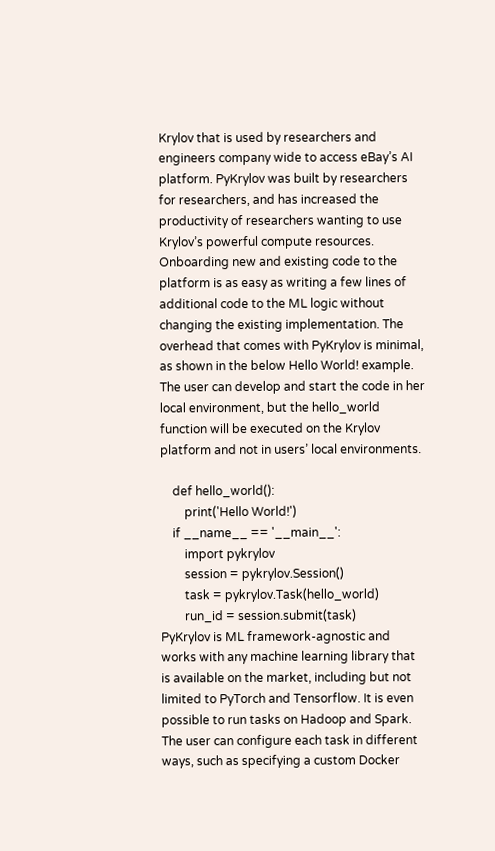Krylov that is used by researchers and engineers company wide to access eBay’s AI platform. PyKrylov was built by researchers for researchers, and has increased the productivity of researchers wanting to use  Krylov’s powerful compute resources. Onboarding new and existing code to the platform is as easy as writing a few lines of additional code to the ML logic without changing the existing implementation. The overhead that comes with PyKrylov is minimal, as shown in the below Hello World! example. The user can develop and start the code in her local environment, but the hello_world function will be executed on the Krylov platform and not in users’ local environments.

    def hello_world():
        print('Hello World!')
    if __name__ == '__main__':
        import pykrylov
        session = pykrylov.Session()
        task = pykrylov.Task(hello_world)
        run_id = session.submit(task)
PyKrylov is ML framework-agnostic and works with any machine learning library that is available on the market, including but not limited to PyTorch and Tensorflow. It is even possible to run tasks on Hadoop and Spark. The user can configure each task in different ways, such as specifying a custom Docker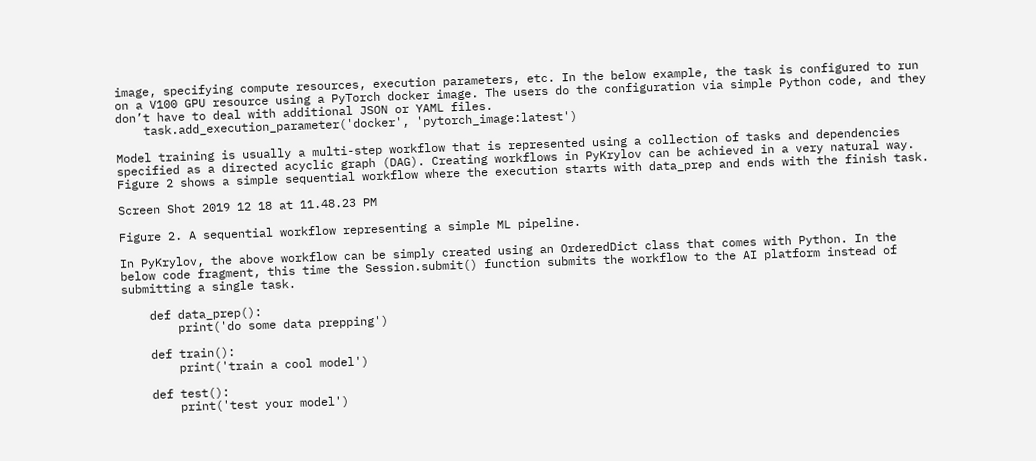image, specifying compute resources, execution parameters, etc. In the below example, the task is configured to run on a V100 GPU resource using a PyTorch docker image. The users do the configuration via simple Python code, and they don’t have to deal with additional JSON or YAML files.
    task.add_execution_parameter('docker', 'pytorch_image:latest')

Model training is usually a multi-step workflow that is represented using a collection of tasks and dependencies specified as a directed acyclic graph (DAG). Creating workflows in PyKrylov can be achieved in a very natural way. Figure 2 shows a simple sequential workflow where the execution starts with data_prep and ends with the finish task.

Screen Shot 2019 12 18 at 11.48.23 PM

Figure 2. A sequential workflow representing a simple ML pipeline.

In PyKrylov, the above workflow can be simply created using an OrderedDict class that comes with Python. In the below code fragment, this time the Session.submit() function submits the workflow to the AI platform instead of submitting a single task.

    def data_prep():
        print('do some data prepping')

    def train():
        print('train a cool model')

    def test():
        print('test your model')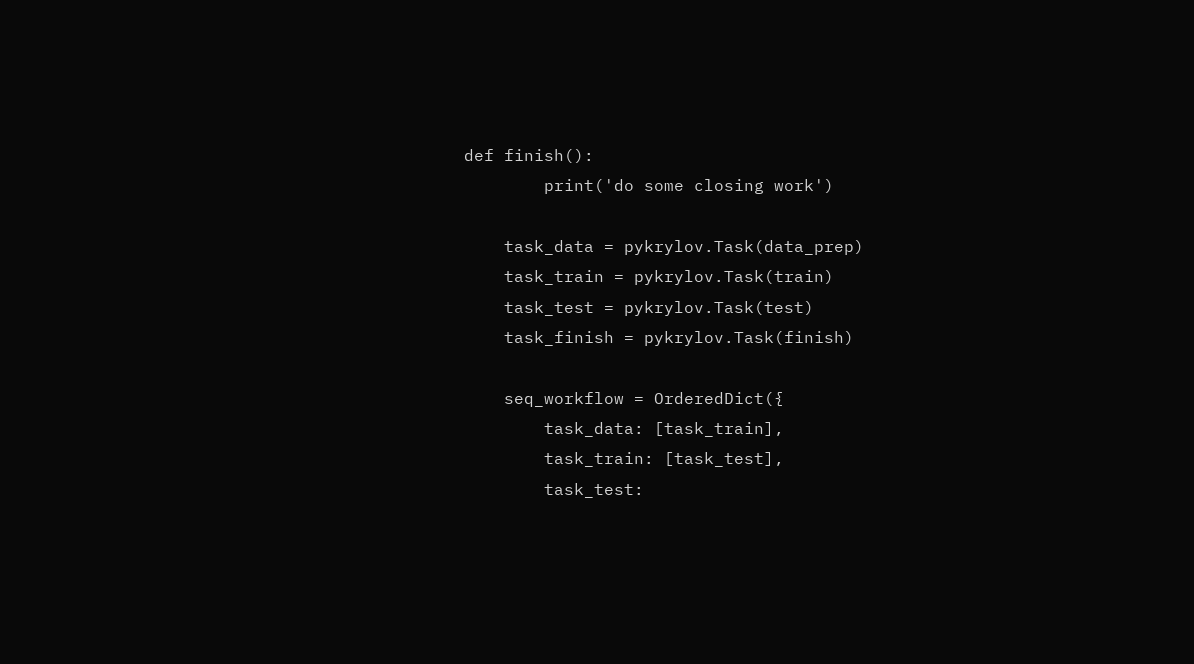def finish():
        print('do some closing work')

    task_data = pykrylov.Task(data_prep)
    task_train = pykrylov.Task(train)
    task_test = pykrylov.Task(test)
    task_finish = pykrylov.Task(finish)

    seq_workflow = OrderedDict({
        task_data: [task_train],
        task_train: [task_test],
        task_test: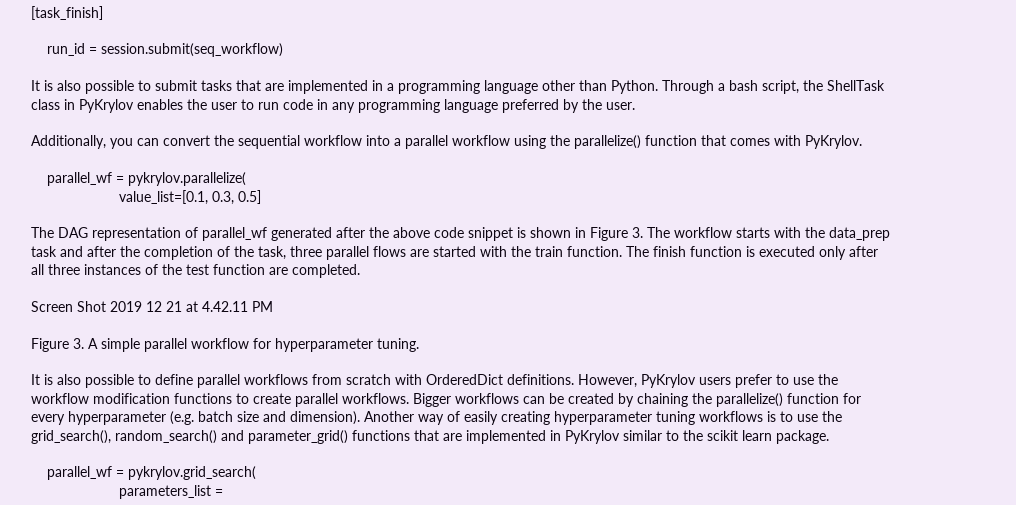[task_finish]

    run_id = session.submit(seq_workflow)

It is also possible to submit tasks that are implemented in a programming language other than Python. Through a bash script, the ShellTask class in PyKrylov enables the user to run code in any programming language preferred by the user.

Additionally, you can convert the sequential workflow into a parallel workflow using the parallelize() function that comes with PyKrylov.

    parallel_wf = pykrylov.parallelize(
                      value_list=[0.1, 0.3, 0.5]

The DAG representation of parallel_wf generated after the above code snippet is shown in Figure 3. The workflow starts with the data_prep task and after the completion of the task, three parallel flows are started with the train function. The finish function is executed only after all three instances of the test function are completed.

Screen Shot 2019 12 21 at 4.42.11 PM

Figure 3. A simple parallel workflow for hyperparameter tuning.

It is also possible to define parallel workflows from scratch with OrderedDict definitions. However, PyKrylov users prefer to use the workflow modification functions to create parallel workflows. Bigger workflows can be created by chaining the parallelize() function for every hyperparameter (e.g. batch size and dimension). Another way of easily creating hyperparameter tuning workflows is to use the grid_search(), random_search() and parameter_grid() functions that are implemented in PyKrylov similar to the scikit learn package.

    parallel_wf = pykrylov.grid_search(
                      parameters_list =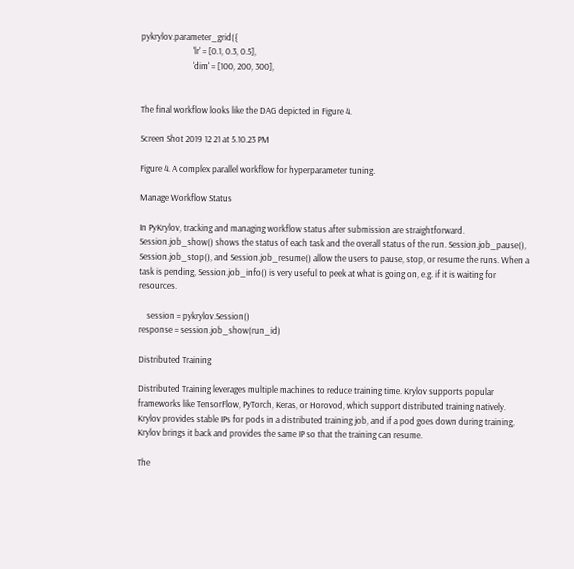pykrylov.parameter_grid({
                          'lr' = [0.1, 0.3, 0.5],
                          'dim' = [100, 200, 300],


The final workflow looks like the DAG depicted in Figure 4.

Screen Shot 2019 12 21 at 5.10.23 PM

Figure 4. A complex parallel workflow for hyperparameter tuning.

Manage Workflow Status

In PyKrylov, tracking and managing workflow status after submission are straightforward. Session.job_show() shows the status of each task and the overall status of the run. Session.job_pause(), Session.job_stop(), and Session.job_resume() allow the users to pause, stop, or resume the runs. When a task is pending, Session.job_info() is very useful to peek at what is going on, e.g. if it is waiting for resources.

    session = pykrylov.Session()
response = session.job_show(run_id)

Distributed Training

Distributed Training leverages multiple machines to reduce training time. Krylov supports popular frameworks like TensorFlow, PyTorch, Keras, or Horovod, which support distributed training natively. Krylov provides stable IPs for pods in a distributed training job, and if a pod goes down during training, Krylov brings it back and provides the same IP so that the training can resume.

The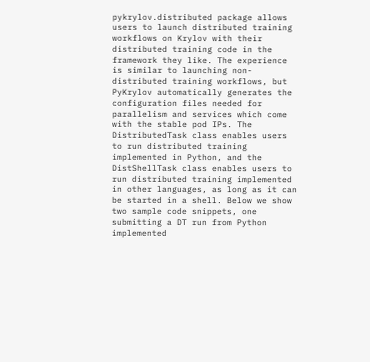pykrylov.distributed package allows users to launch distributed training workflows on Krylov with their distributed training code in the framework they like. The experience is similar to launching non-distributed training workflows, but PyKrylov automatically generates the configuration files needed for parallelism and services which come with the stable pod IPs. The DistributedTask class enables users to run distributed training implemented in Python, and the DistShellTask class enables users to run distributed training implemented in other languages, as long as it can be started in a shell. Below we show two sample code snippets, one submitting a DT run from Python implemented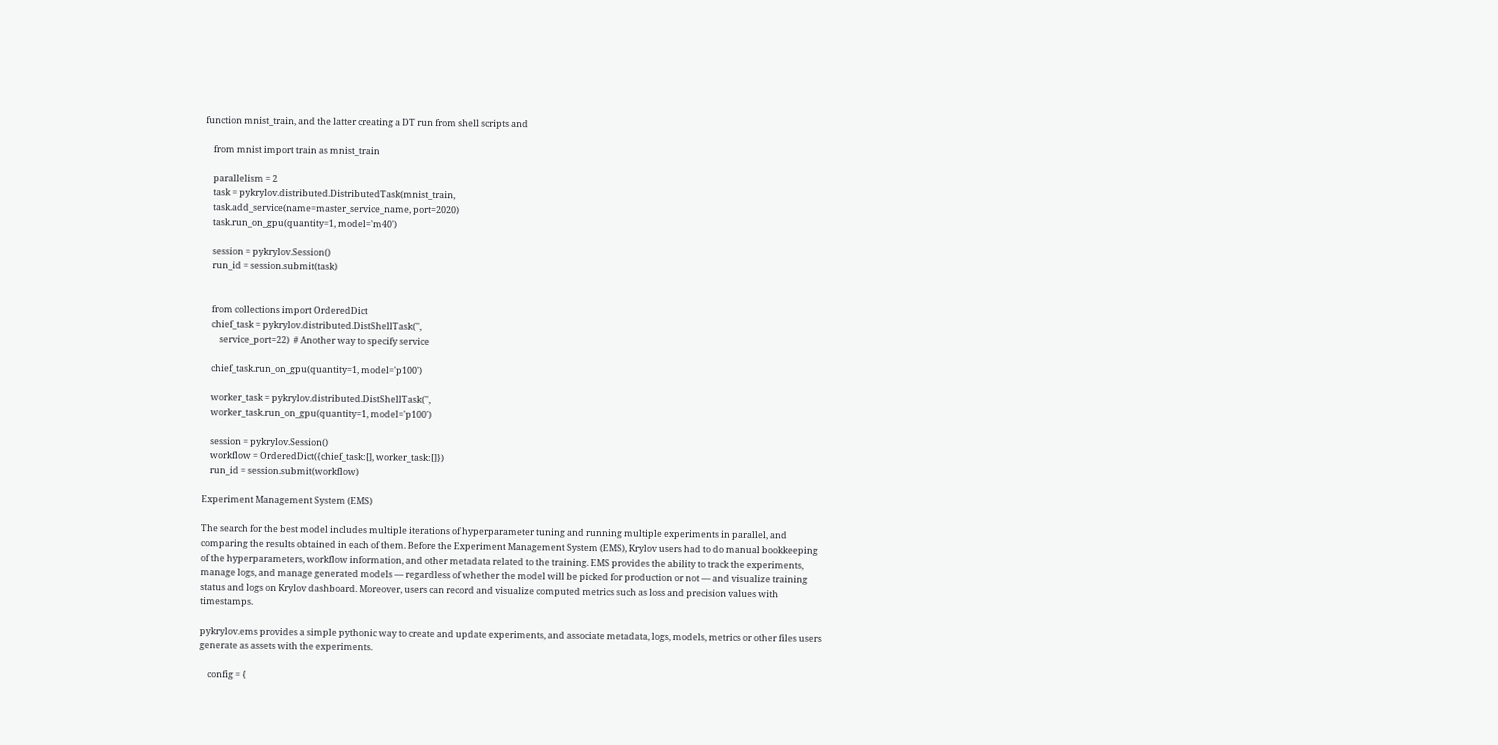function mnist_train, and the latter creating a DT run from shell scripts and

    from mnist import train as mnist_train

    parallelism = 2
    task = pykrylov.distributed.DistributedTask(mnist_train,
    task.add_service(name=master_service_name, port=2020)
    task.run_on_gpu(quantity=1, model='m40')

    session = pykrylov.Session()
    run_id = session.submit(task)


    from collections import OrderedDict
    chief_task = pykrylov.distributed.DistShellTask('',
        service_port=22)  # Another way to specify service

    chief_task.run_on_gpu(quantity=1, model='p100')

    worker_task = pykrylov.distributed.DistShellTask('',
    worker_task.run_on_gpu(quantity=1, model='p100')

    session = pykrylov.Session()
    workflow = OrderedDict({chief_task:[], worker_task:[]})
    run_id = session.submit(workflow)

Experiment Management System (EMS)

The search for the best model includes multiple iterations of hyperparameter tuning and running multiple experiments in parallel, and comparing the results obtained in each of them. Before the Experiment Management System (EMS), Krylov users had to do manual bookkeeping of the hyperparameters, workflow information, and other metadata related to the training. EMS provides the ability to track the experiments, manage logs, and manage generated models — regardless of whether the model will be picked for production or not — and visualize training status and logs on Krylov dashboard. Moreover, users can record and visualize computed metrics such as loss and precision values with timestamps.

pykrylov.ems provides a simple pythonic way to create and update experiments, and associate metadata, logs, models, metrics or other files users generate as assets with the experiments.

    config = {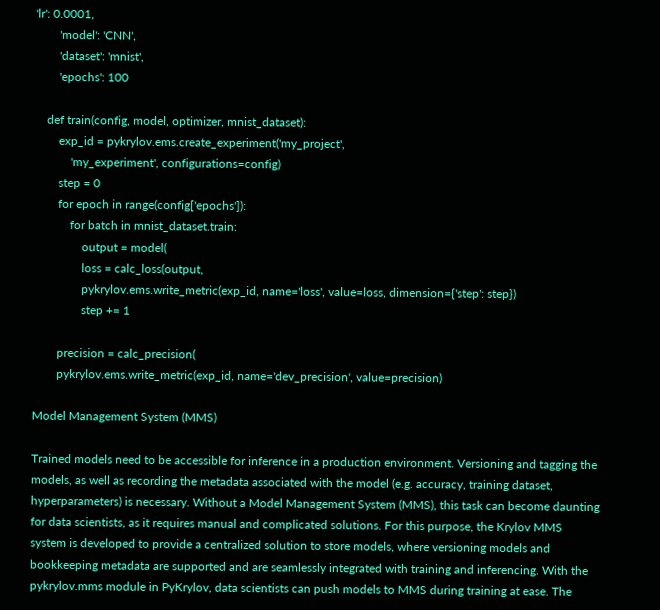'lr': 0.0001,
        'model': 'CNN',
        'dataset': 'mnist',
        'epochs': 100

    def train(config, model, optimizer, mnist_dataset):
        exp_id = pykrylov.ems.create_experiment('my_project',
            'my_experiment', configurations=config)
        step = 0
        for epoch in range(config['epochs']):
            for batch in mnist_dataset.train:
                output = model(
                loss = calc_loss(output,
                pykrylov.ems.write_metric(exp_id, name='loss', value=loss, dimension={'step': step})
                step += 1

        precision = calc_precision(
        pykrylov.ems.write_metric(exp_id, name='dev_precision', value=precision)

Model Management System (MMS)

Trained models need to be accessible for inference in a production environment. Versioning and tagging the models, as well as recording the metadata associated with the model (e.g. accuracy, training dataset, hyperparameters) is necessary. Without a Model Management System (MMS), this task can become daunting for data scientists, as it requires manual and complicated solutions. For this purpose, the Krylov MMS system is developed to provide a centralized solution to store models, where versioning models and bookkeeping metadata are supported and are seamlessly integrated with training and inferencing. With the pykrylov.mms module in PyKrylov, data scientists can push models to MMS during training at ease. The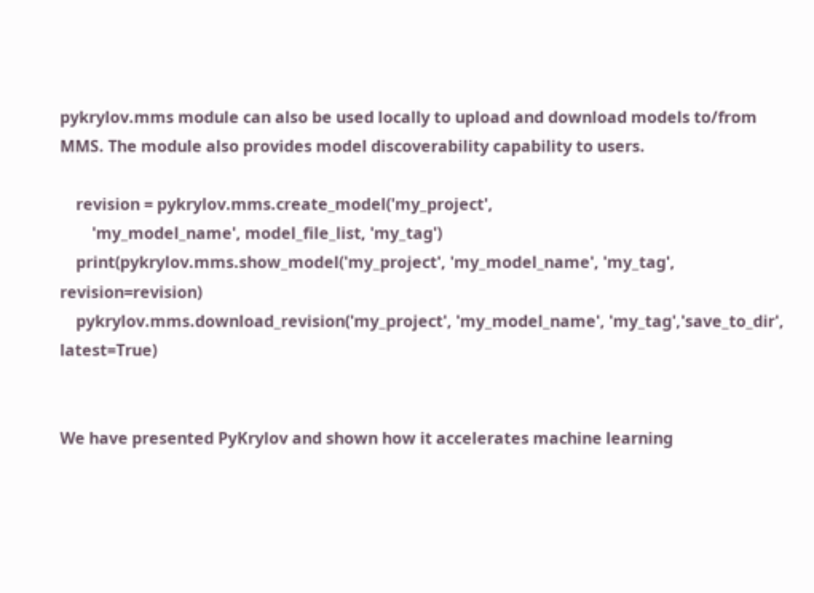pykrylov.mms module can also be used locally to upload and download models to/from MMS. The module also provides model discoverability capability to users.

    revision = pykrylov.mms.create_model('my_project',
        'my_model_name', model_file_list, 'my_tag')
    print(pykrylov.mms.show_model('my_project', 'my_model_name', 'my_tag', revision=revision)
    pykrylov.mms.download_revision('my_project', 'my_model_name', 'my_tag','save_to_dir', latest=True)


We have presented PyKrylov and shown how it accelerates machine learning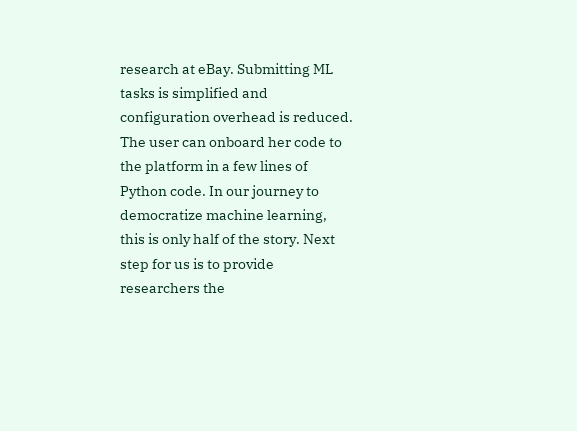research at eBay. Submitting ML tasks is simplified and configuration overhead is reduced. The user can onboard her code to the platform in a few lines of Python code. In our journey to democratize machine learning, this is only half of the story. Next step for us is to provide researchers the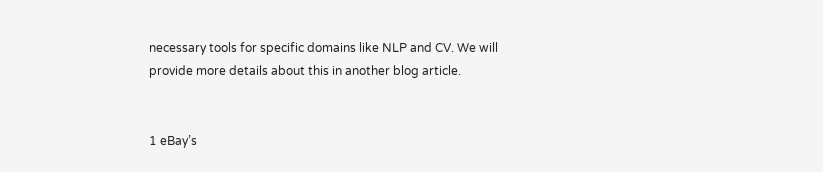necessary tools for specific domains like NLP and CV. We will provide more details about this in another blog article.


1 eBay’s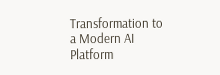Transformation to a Modern AI Platform